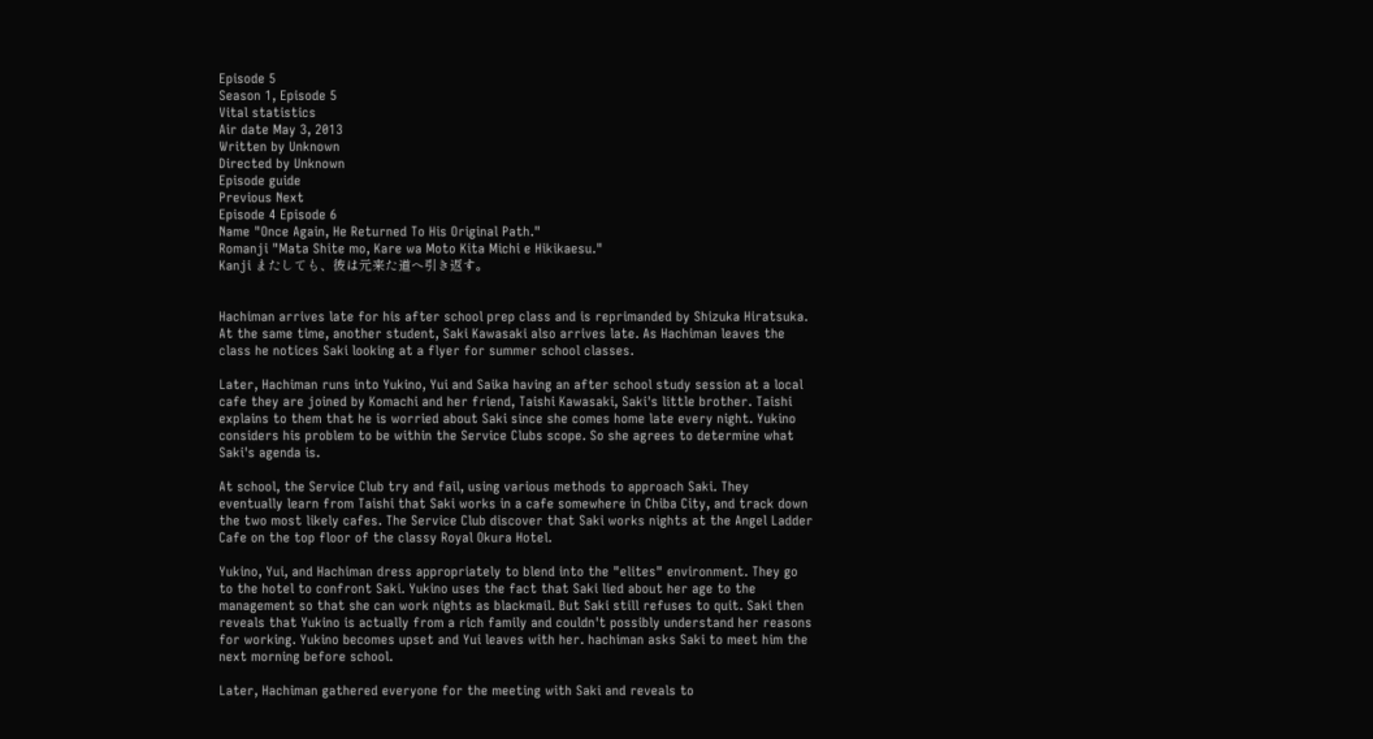Episode 5
Season 1, Episode 5
Vital statistics
Air date May 3, 2013
Written by Unknown
Directed by Unknown
Episode guide
Previous Next
Episode 4 Episode 6
Name "Once Again, He Returned To His Original Path."
Romanji "Mata Shite mo, Kare wa Moto Kita Michi e Hikikaesu."
Kanji またしても、彼は元来た道へ引き返す。


Hachiman arrives late for his after school prep class and is reprimanded by Shizuka Hiratsuka. At the same time, another student, Saki Kawasaki also arrives late. As Hachiman leaves the class he notices Saki looking at a flyer for summer school classes.

Later, Hachiman runs into Yukino, Yui and Saika having an after school study session at a local cafe they are joined by Komachi and her friend, Taishi Kawasaki, Saki's little brother. Taishi explains to them that he is worried about Saki since she comes home late every night. Yukino considers his problem to be within the Service Clubs scope. So she agrees to determine what Saki's agenda is.

At school, the Service Club try and fail, using various methods to approach Saki. They eventually learn from Taishi that Saki works in a cafe somewhere in Chiba City, and track down the two most likely cafes. The Service Club discover that Saki works nights at the Angel Ladder Cafe on the top floor of the classy Royal Okura Hotel.

Yukino, Yui, and Hachiman dress appropriately to blend into the "elites" environment. They go to the hotel to confront Saki. Yukino uses the fact that Saki lied about her age to the management so that she can work nights as blackmail. But Saki still refuses to quit. Saki then reveals that Yukino is actually from a rich family and couldn't possibly understand her reasons for working. Yukino becomes upset and Yui leaves with her. hachiman asks Saki to meet him the next morning before school.

Later, Hachiman gathered everyone for the meeting with Saki and reveals to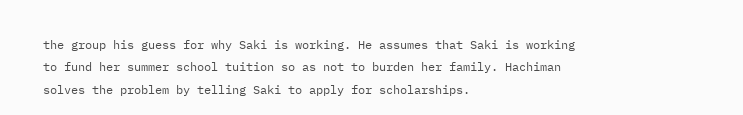the group his guess for why Saki is working. He assumes that Saki is working to fund her summer school tuition so as not to burden her family. Hachiman solves the problem by telling Saki to apply for scholarships.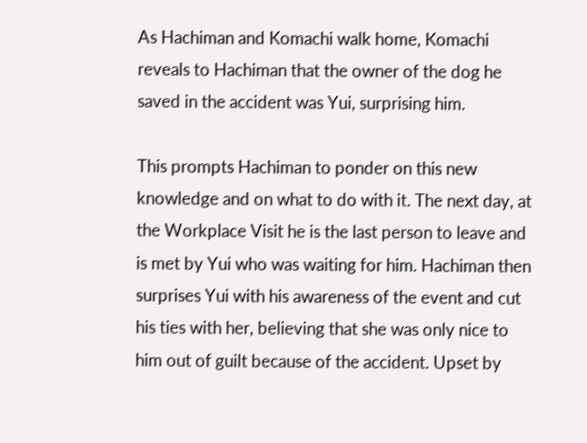As Hachiman and Komachi walk home, Komachi reveals to Hachiman that the owner of the dog he saved in the accident was Yui, surprising him.

This prompts Hachiman to ponder on this new knowledge and on what to do with it. The next day, at the Workplace Visit he is the last person to leave and is met by Yui who was waiting for him. Hachiman then surprises Yui with his awareness of the event and cut his ties with her, believing that she was only nice to him out of guilt because of the accident. Upset by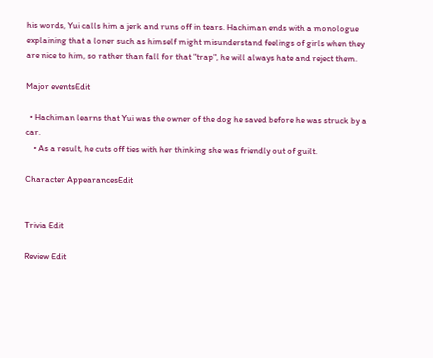his words, Yui calls him a jerk and runs off in tears. Hachiman ends with a monologue explaining that a loner such as himself might misunderstand feelings of girls when they are nice to him, so rather than fall for that "trap", he will always hate and reject them.

Major eventsEdit

  • Hachiman learns that Yui was the owner of the dog he saved before he was struck by a car.
    • As a result, he cuts off ties with her thinking she was friendly out of guilt.

Character AppearancesEdit


Trivia Edit

Review Edit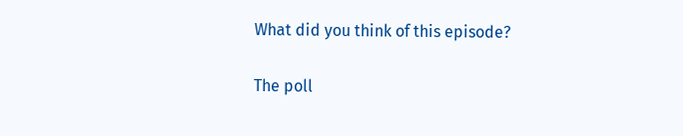What did you think of this episode?

The poll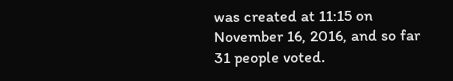was created at 11:15 on November 16, 2016, and so far 31 people voted.